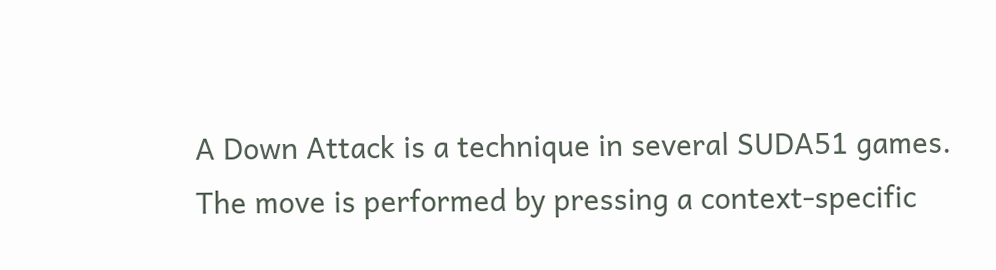A Down Attack is a technique in several SUDA51 games. The move is performed by pressing a context-specific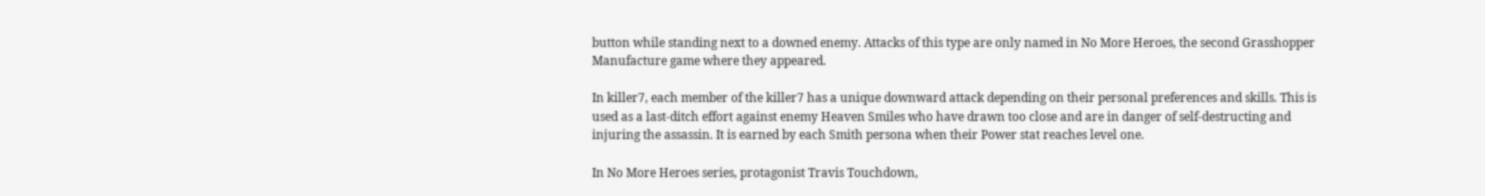button while standing next to a downed enemy. Attacks of this type are only named in No More Heroes, the second Grasshopper Manufacture game where they appeared.

In killer7, each member of the killer7 has a unique downward attack depending on their personal preferences and skills. This is used as a last-ditch effort against enemy Heaven Smiles who have drawn too close and are in danger of self-destructing and injuring the assassin. It is earned by each Smith persona when their Power stat reaches level one.

In No More Heroes series, protagonist Travis Touchdown,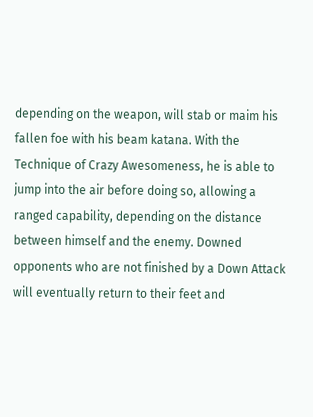depending on the weapon, will stab or maim his fallen foe with his beam katana. With the Technique of Crazy Awesomeness, he is able to jump into the air before doing so, allowing a ranged capability, depending on the distance between himself and the enemy. Downed opponents who are not finished by a Down Attack will eventually return to their feet and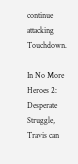continue attacking Touchdown.

In No More Heroes 2: Desperate Struggle, Travis can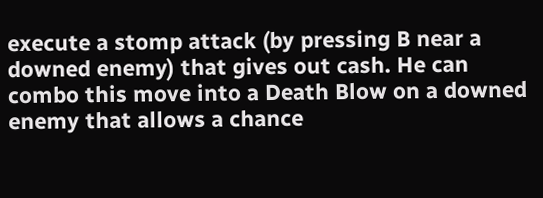execute a stomp attack (by pressing B near a downed enemy) that gives out cash. He can combo this move into a Death Blow on a downed enemy that allows a chance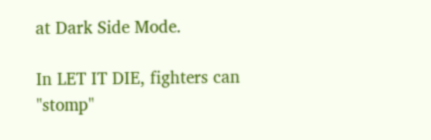at Dark Side Mode.

In LET IT DIE, fighters can "stomp"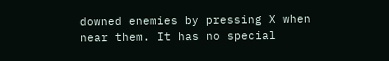downed enemies by pressing X when near them. It has no special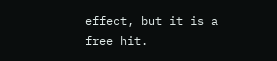effect, but it is a free hit.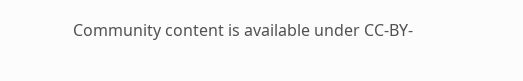Community content is available under CC-BY-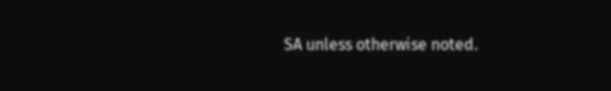SA unless otherwise noted.